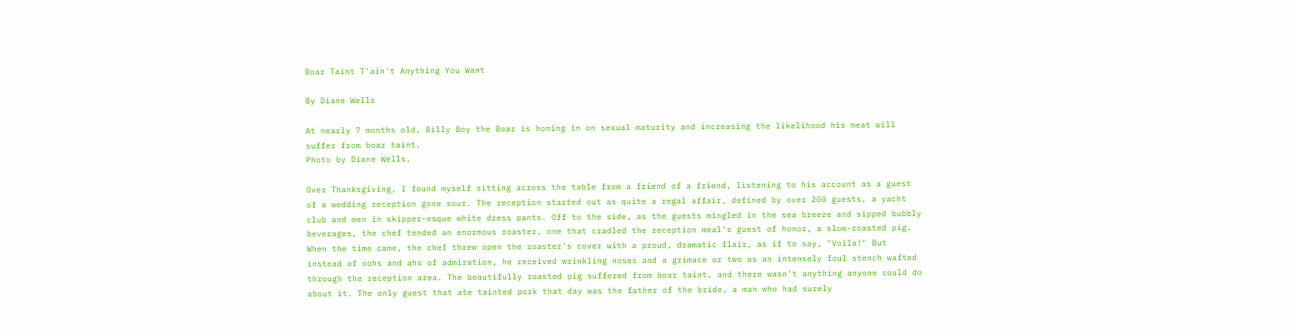Boar Taint T'ain't Anything You Want

By Diane Wells

At nearly 7 months old, Billy Boy the Boar is honing in on sexual maturity and increasing the likelihood his meat will suffer from boar taint.
Photo by Diane Wells.

Over Thanksgiving, I found myself sitting across the table from a friend of a friend, listening to his account as a guest of a wedding reception gone sour. The reception started out as quite a regal affair, defined by over 200 guests, a yacht club and men in skipper-esque white dress pants. Off to the side, as the guests mingled in the sea breeze and sipped bubbly beverages, the chef tended an enormous roaster, one that cradled the reception meal's guest of honor, a slow-roasted pig. When the time came, the chef threw open the roaster's cover with a proud, dramatic flair, as if to say, "Voila!" But instead of oohs and ahs of admiration, he received wrinkling noses and a grimace or two as an intensely foul stench wafted through the reception area. The beautifully roasted pig suffered from boar taint, and there wasn't anything anyone could do about it. The only guest that ate tainted pork that day was the father of the bride, a man who had surely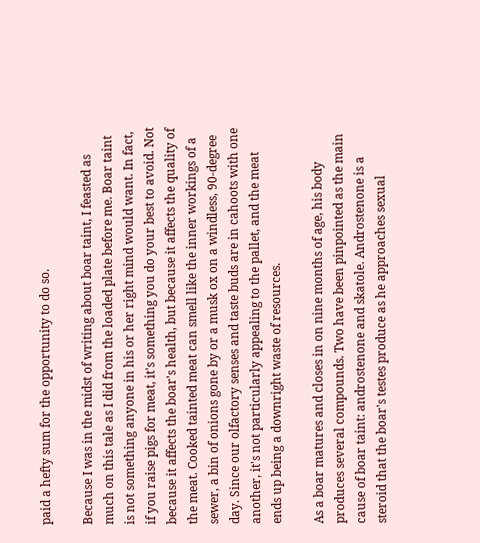paid a hefty sum for the opportunity to do so.

Because I was in the midst of writing about boar taint, I feasted as much on this tale as I did from the loaded plate before me. Boar taint is not something anyone in his or her right mind would want. In fact, if you raise pigs for meat, it's something you do your best to avoid. Not because it affects the boar's health, but because it affects the quality of the meat. Cooked tainted meat can smell like the inner workings of a sewer, a bin of onions gone by or a musk ox on a windless, 90-degree day. Since our olfactory senses and taste buds are in cahoots with one another, it's not particularly appealing to the pallet, and the meat ends up being a downright waste of resources.

As a boar matures and closes in on nine months of age, his body produces several compounds. Two have been pinpointed as the main cause of boar taint: androstenone and skatole. Androstenone is a steroid that the boar's testes produce as he approaches sexual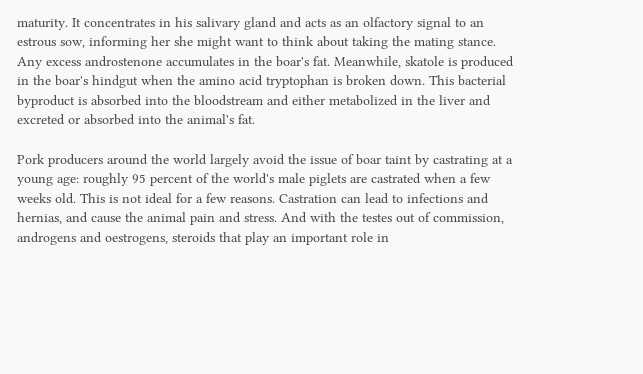maturity. It concentrates in his salivary gland and acts as an olfactory signal to an estrous sow, informing her she might want to think about taking the mating stance. Any excess androstenone accumulates in the boar's fat. Meanwhile, skatole is produced in the boar's hindgut when the amino acid tryptophan is broken down. This bacterial byproduct is absorbed into the bloodstream and either metabolized in the liver and excreted or absorbed into the animal's fat.

Pork producers around the world largely avoid the issue of boar taint by castrating at a young age: roughly 95 percent of the world's male piglets are castrated when a few weeks old. This is not ideal for a few reasons. Castration can lead to infections and hernias, and cause the animal pain and stress. And with the testes out of commission, androgens and oestrogens, steroids that play an important role in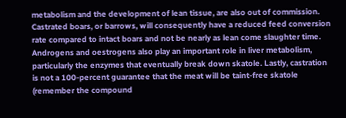metabolism and the development of lean tissue, are also out of commission. Castrated boars, or barrows, will consequently have a reduced feed conversion rate compared to intact boars and not be nearly as lean come slaughter time. Androgens and oestrogens also play an important role in liver metabolism, particularly the enzymes that eventually break down skatole. Lastly, castration is not a 100-percent guarantee that the meat will be taint-free skatole (remember the compound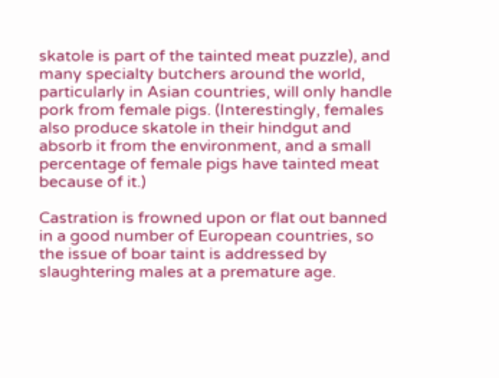skatole is part of the tainted meat puzzle), and many specialty butchers around the world, particularly in Asian countries, will only handle pork from female pigs. (Interestingly, females also produce skatole in their hindgut and absorb it from the environment, and a small percentage of female pigs have tainted meat because of it.)

Castration is frowned upon or flat out banned in a good number of European countries, so the issue of boar taint is addressed by slaughtering males at a premature age.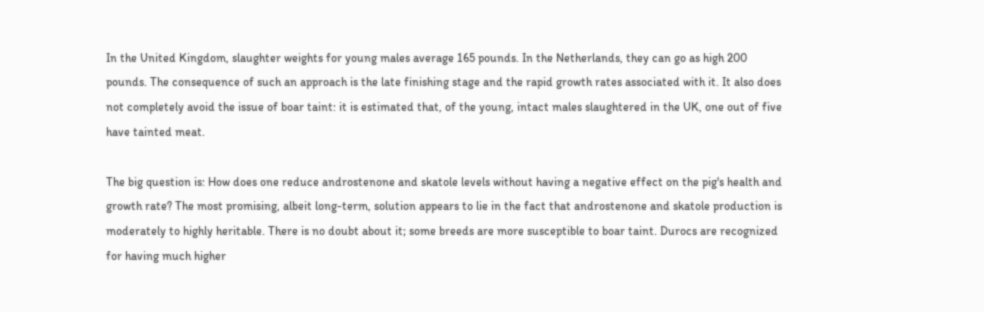In the United Kingdom, slaughter weights for young males average 165 pounds. In the Netherlands, they can go as high 200 pounds. The consequence of such an approach is the late finishing stage and the rapid growth rates associated with it. It also does not completely avoid the issue of boar taint: it is estimated that, of the young, intact males slaughtered in the UK, one out of five have tainted meat.

The big question is: How does one reduce androstenone and skatole levels without having a negative effect on the pig's health and growth rate? The most promising, albeit long-term, solution appears to lie in the fact that androstenone and skatole production is moderately to highly heritable. There is no doubt about it; some breeds are more susceptible to boar taint. Durocs are recognized for having much higher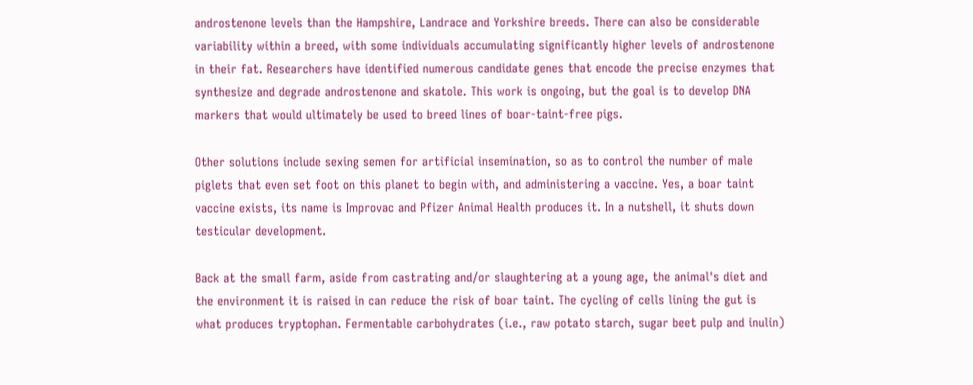androstenone levels than the Hampshire, Landrace and Yorkshire breeds. There can also be considerable variability within a breed, with some individuals accumulating significantly higher levels of androstenone in their fat. Researchers have identified numerous candidate genes that encode the precise enzymes that synthesize and degrade androstenone and skatole. This work is ongoing, but the goal is to develop DNA markers that would ultimately be used to breed lines of boar-taint-free pigs.

Other solutions include sexing semen for artificial insemination, so as to control the number of male piglets that even set foot on this planet to begin with, and administering a vaccine. Yes, a boar taint vaccine exists, its name is Improvac and Pfizer Animal Health produces it. In a nutshell, it shuts down testicular development.

Back at the small farm, aside from castrating and/or slaughtering at a young age, the animal's diet and the environment it is raised in can reduce the risk of boar taint. The cycling of cells lining the gut is what produces tryptophan. Fermentable carbohydrates (i.e., raw potato starch, sugar beet pulp and inulin)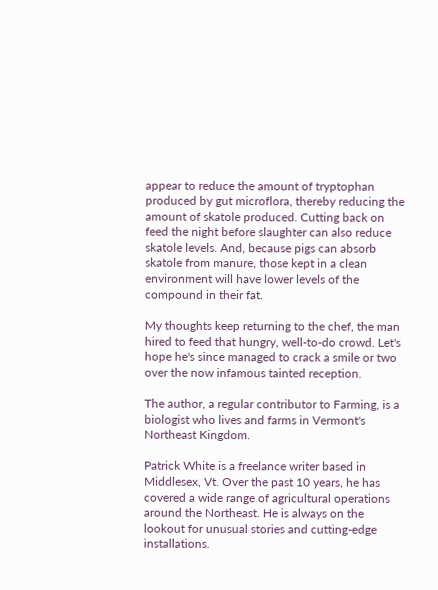appear to reduce the amount of tryptophan produced by gut microflora, thereby reducing the amount of skatole produced. Cutting back on feed the night before slaughter can also reduce skatole levels. And, because pigs can absorb skatole from manure, those kept in a clean environment will have lower levels of the compound in their fat.

My thoughts keep returning to the chef, the man hired to feed that hungry, well-to-do crowd. Let's hope he's since managed to crack a smile or two over the now infamous tainted reception.

The author, a regular contributor to Farming, is a biologist who lives and farms in Vermont's Northeast Kingdom.

Patrick White is a freelance writer based in Middlesex, Vt. Over the past 10 years, he has covered a wide range of agricultural operations around the Northeast. He is always on the lookout for unusual stories and cutting-edge installations.